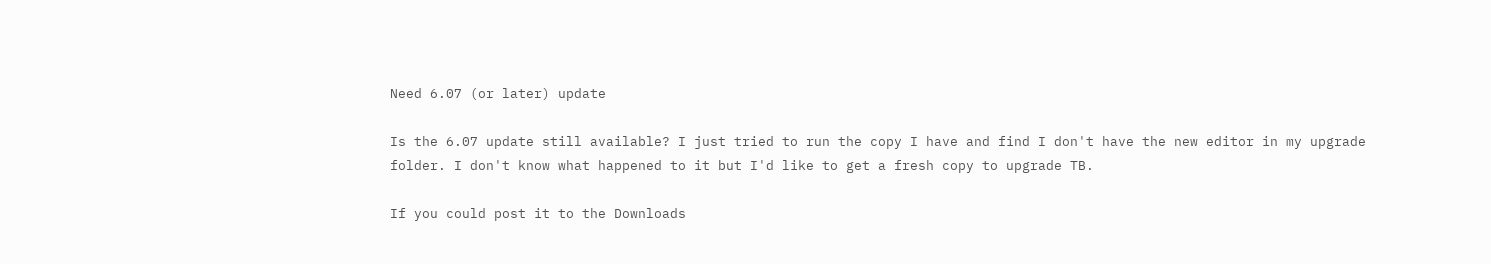Need 6.07 (or later) update

Is the 6.07 update still available? I just tried to run the copy I have and find I don't have the new editor in my upgrade folder. I don't know what happened to it but I'd like to get a fresh copy to upgrade TB.

If you could post it to the Downloads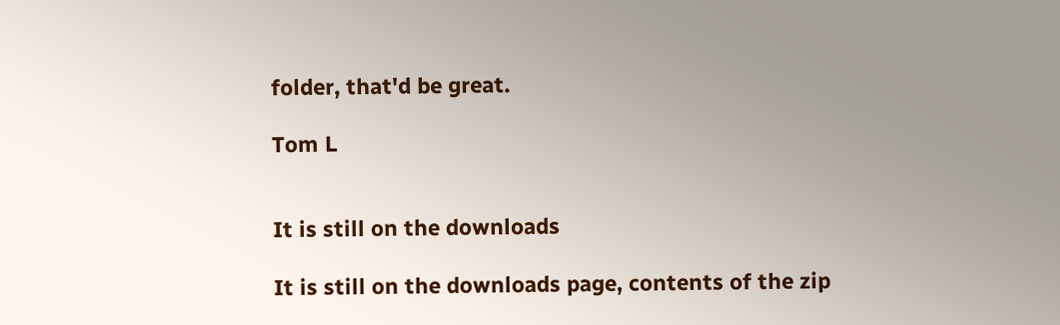folder, that'd be great.

Tom L


It is still on the downloads

It is still on the downloads page, contents of the zip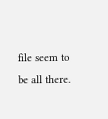file seem to be all there.